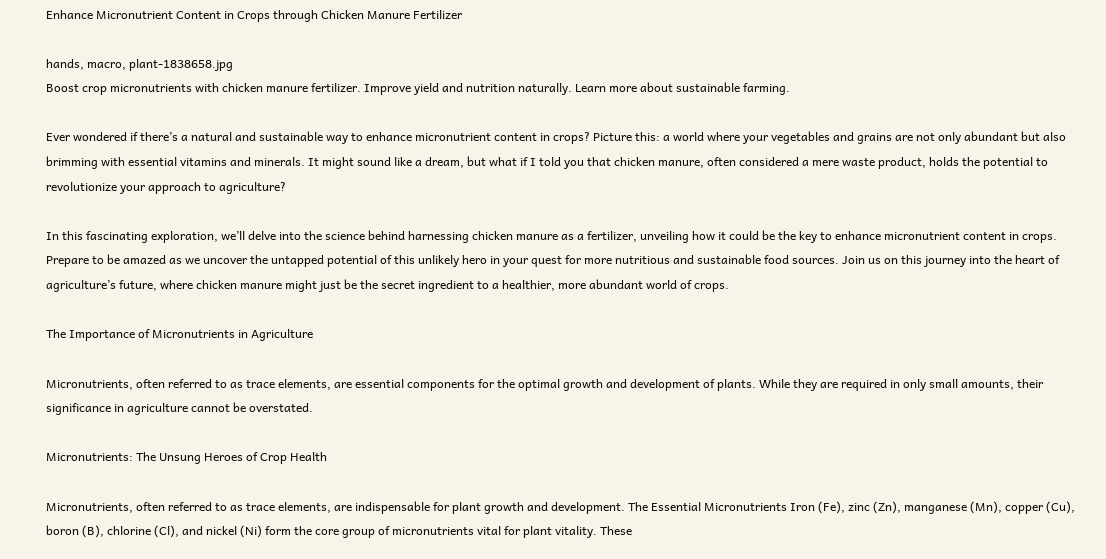Enhance Micronutrient Content in Crops through Chicken Manure Fertilizer

hands, macro, plant-1838658.jpg
Boost crop micronutrients with chicken manure fertilizer. Improve yield and nutrition naturally. Learn more about sustainable farming.

Ever wondered if there’s a natural and sustainable way to enhance micronutrient content in crops? Picture this: a world where your vegetables and grains are not only abundant but also brimming with essential vitamins and minerals. It might sound like a dream, but what if I told you that chicken manure, often considered a mere waste product, holds the potential to revolutionize your approach to agriculture?

In this fascinating exploration, we’ll delve into the science behind harnessing chicken manure as a fertilizer, unveiling how it could be the key to enhance micronutrient content in crops. Prepare to be amazed as we uncover the untapped potential of this unlikely hero in your quest for more nutritious and sustainable food sources. Join us on this journey into the heart of agriculture’s future, where chicken manure might just be the secret ingredient to a healthier, more abundant world of crops.

The Importance of Micronutrients in Agriculture

Micronutrients, often referred to as trace elements, are essential components for the optimal growth and development of plants. While they are required in only small amounts, their significance in agriculture cannot be overstated.

Micronutrients: The Unsung Heroes of Crop Health

Micronutrients, often referred to as trace elements, are indispensable for plant growth and development. The Essential Micronutrients Iron (Fe), zinc (Zn), manganese (Mn), copper (Cu), boron (B), chlorine (Cl), and nickel (Ni) form the core group of micronutrients vital for plant vitality. These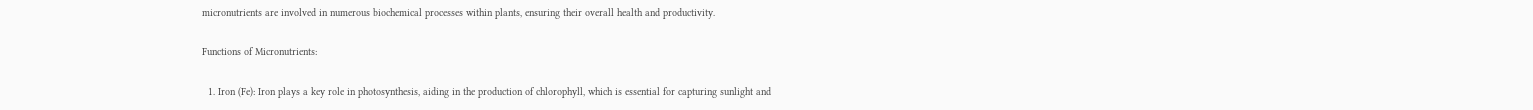micronutrients are involved in numerous biochemical processes within plants, ensuring their overall health and productivity.

Functions of Micronutrients:

  1. Iron (Fe): Iron plays a key role in photosynthesis, aiding in the production of chlorophyll, which is essential for capturing sunlight and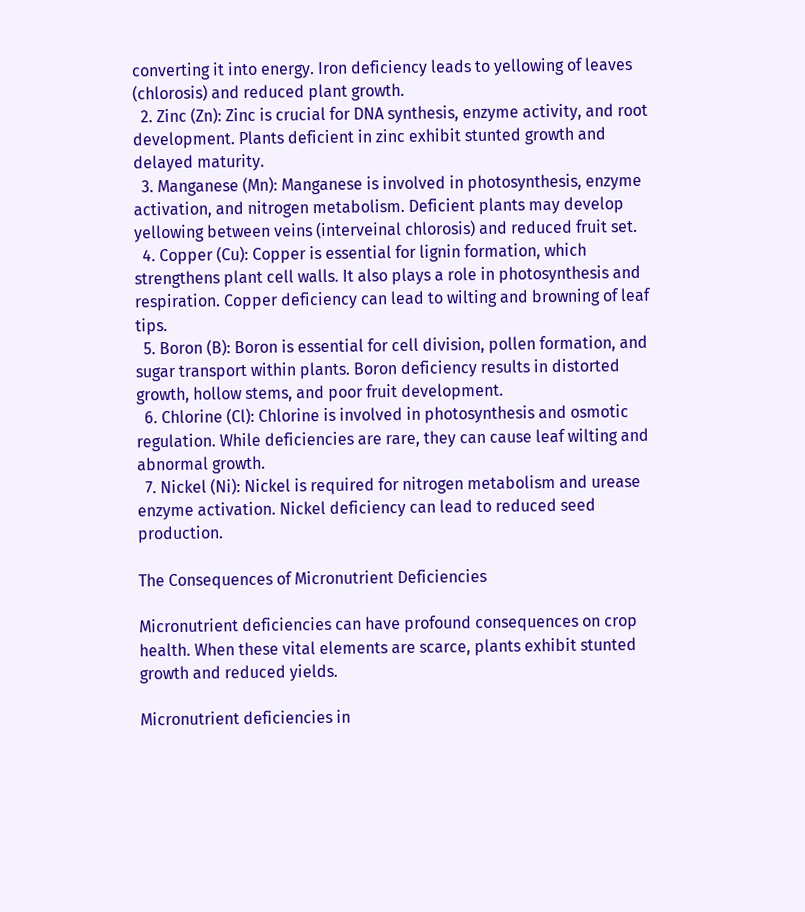converting it into energy. Iron deficiency leads to yellowing of leaves (chlorosis) and reduced plant growth.
  2. Zinc (Zn): Zinc is crucial for DNA synthesis, enzyme activity, and root development. Plants deficient in zinc exhibit stunted growth and delayed maturity.
  3. Manganese (Mn): Manganese is involved in photosynthesis, enzyme activation, and nitrogen metabolism. Deficient plants may develop yellowing between veins (interveinal chlorosis) and reduced fruit set.
  4. Copper (Cu): Copper is essential for lignin formation, which strengthens plant cell walls. It also plays a role in photosynthesis and respiration. Copper deficiency can lead to wilting and browning of leaf tips.
  5. Boron (B): Boron is essential for cell division, pollen formation, and sugar transport within plants. Boron deficiency results in distorted growth, hollow stems, and poor fruit development.
  6. Chlorine (Cl): Chlorine is involved in photosynthesis and osmotic regulation. While deficiencies are rare, they can cause leaf wilting and abnormal growth.
  7. Nickel (Ni): Nickel is required for nitrogen metabolism and urease enzyme activation. Nickel deficiency can lead to reduced seed production.

The Consequences of Micronutrient Deficiencies

Micronutrient deficiencies can have profound consequences on crop health. When these vital elements are scarce, plants exhibit stunted growth and reduced yields.

Micronutrient deficiencies in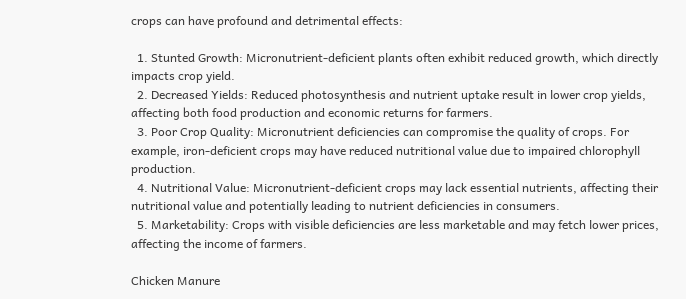crops can have profound and detrimental effects:

  1. Stunted Growth: Micronutrient-deficient plants often exhibit reduced growth, which directly impacts crop yield.
  2. Decreased Yields: Reduced photosynthesis and nutrient uptake result in lower crop yields, affecting both food production and economic returns for farmers.
  3. Poor Crop Quality: Micronutrient deficiencies can compromise the quality of crops. For example, iron-deficient crops may have reduced nutritional value due to impaired chlorophyll production.
  4. Nutritional Value: Micronutrient-deficient crops may lack essential nutrients, affecting their nutritional value and potentially leading to nutrient deficiencies in consumers.
  5. Marketability: Crops with visible deficiencies are less marketable and may fetch lower prices, affecting the income of farmers.

Chicken Manure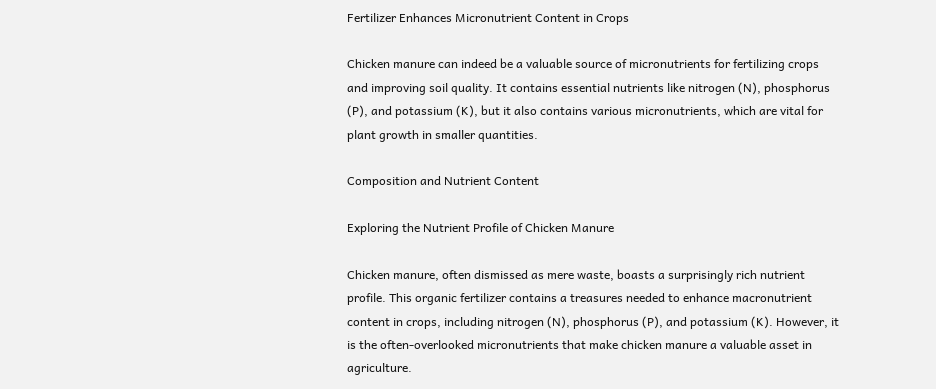Fertilizer Enhances Micronutrient Content in Crops

Chicken manure can indeed be a valuable source of micronutrients for fertilizing crops and improving soil quality. It contains essential nutrients like nitrogen (N), phosphorus (P), and potassium (K), but it also contains various micronutrients, which are vital for plant growth in smaller quantities.

Composition and Nutrient Content

Exploring the Nutrient Profile of Chicken Manure

Chicken manure, often dismissed as mere waste, boasts a surprisingly rich nutrient profile. This organic fertilizer contains a treasures needed to enhance macronutrient content in crops, including nitrogen (N), phosphorus (P), and potassium (K). However, it is the often-overlooked micronutrients that make chicken manure a valuable asset in agriculture.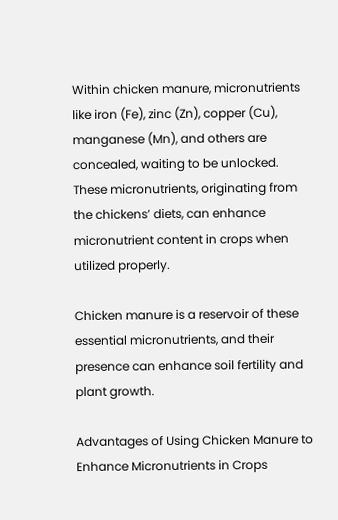Within chicken manure, micronutrients like iron (Fe), zinc (Zn), copper (Cu), manganese (Mn), and others are concealed, waiting to be unlocked. These micronutrients, originating from the chickens’ diets, can enhance micronutrient content in crops when utilized properly.

Chicken manure is a reservoir of these essential micronutrients, and their presence can enhance soil fertility and plant growth.

Advantages of Using Chicken Manure to Enhance Micronutrients in Crops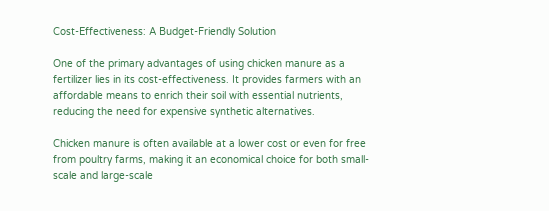Cost-Effectiveness: A Budget-Friendly Solution

One of the primary advantages of using chicken manure as a fertilizer lies in its cost-effectiveness. It provides farmers with an affordable means to enrich their soil with essential nutrients, reducing the need for expensive synthetic alternatives.

Chicken manure is often available at a lower cost or even for free from poultry farms, making it an economical choice for both small-scale and large-scale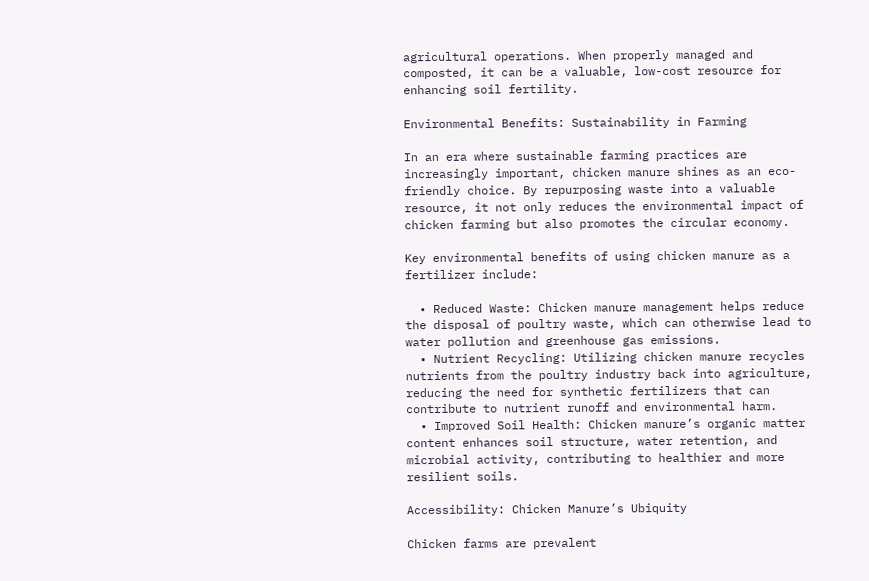agricultural operations. When properly managed and composted, it can be a valuable, low-cost resource for enhancing soil fertility.

Environmental Benefits: Sustainability in Farming

In an era where sustainable farming practices are increasingly important, chicken manure shines as an eco-friendly choice. By repurposing waste into a valuable resource, it not only reduces the environmental impact of chicken farming but also promotes the circular economy.

Key environmental benefits of using chicken manure as a fertilizer include:

  • Reduced Waste: Chicken manure management helps reduce the disposal of poultry waste, which can otherwise lead to water pollution and greenhouse gas emissions.
  • Nutrient Recycling: Utilizing chicken manure recycles nutrients from the poultry industry back into agriculture, reducing the need for synthetic fertilizers that can contribute to nutrient runoff and environmental harm.
  • Improved Soil Health: Chicken manure’s organic matter content enhances soil structure, water retention, and microbial activity, contributing to healthier and more resilient soils.

Accessibility: Chicken Manure’s Ubiquity

Chicken farms are prevalent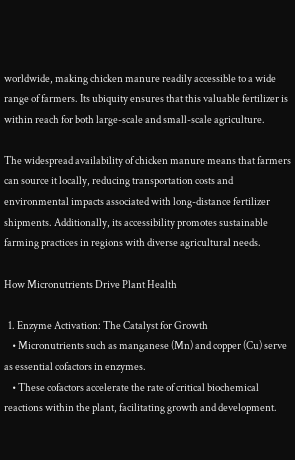worldwide, making chicken manure readily accessible to a wide range of farmers. Its ubiquity ensures that this valuable fertilizer is within reach for both large-scale and small-scale agriculture.

The widespread availability of chicken manure means that farmers can source it locally, reducing transportation costs and environmental impacts associated with long-distance fertilizer shipments. Additionally, its accessibility promotes sustainable farming practices in regions with diverse agricultural needs.

How Micronutrients Drive Plant Health

  1. Enzyme Activation: The Catalyst for Growth
    • Micronutrients such as manganese (Mn) and copper (Cu) serve as essential cofactors in enzymes.
    • These cofactors accelerate the rate of critical biochemical reactions within the plant, facilitating growth and development.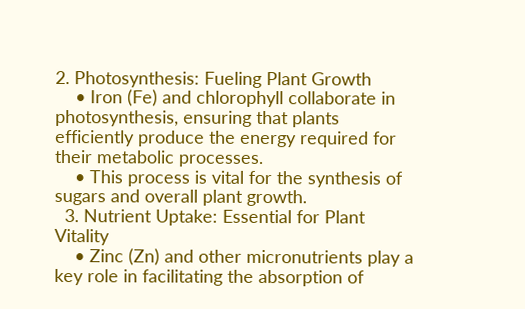2. Photosynthesis: Fueling Plant Growth
    • Iron (Fe) and chlorophyll collaborate in photosynthesis, ensuring that plants efficiently produce the energy required for their metabolic processes.
    • This process is vital for the synthesis of sugars and overall plant growth.
  3. Nutrient Uptake: Essential for Plant Vitality
    • Zinc (Zn) and other micronutrients play a key role in facilitating the absorption of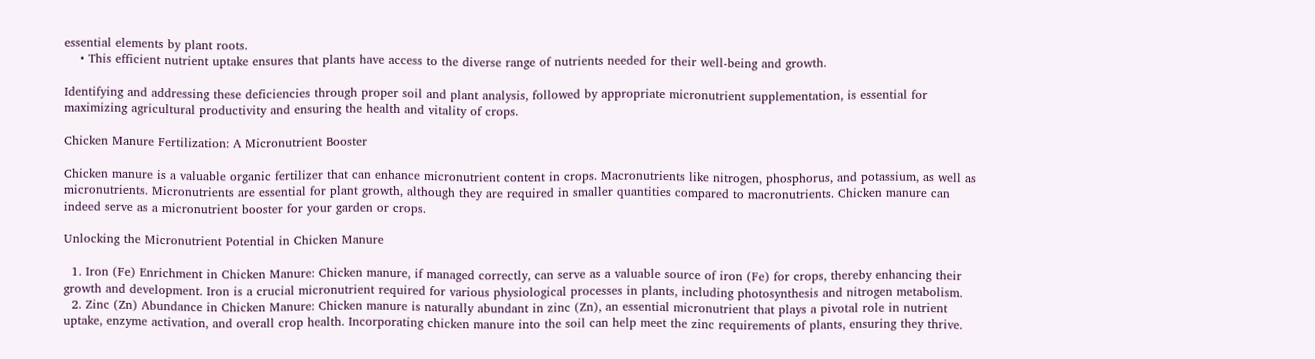essential elements by plant roots.
    • This efficient nutrient uptake ensures that plants have access to the diverse range of nutrients needed for their well-being and growth.

Identifying and addressing these deficiencies through proper soil and plant analysis, followed by appropriate micronutrient supplementation, is essential for maximizing agricultural productivity and ensuring the health and vitality of crops.

Chicken Manure Fertilization: A Micronutrient Booster

Chicken manure is a valuable organic fertilizer that can enhance micronutrient content in crops. Macronutrients like nitrogen, phosphorus, and potassium, as well as micronutrients. Micronutrients are essential for plant growth, although they are required in smaller quantities compared to macronutrients. Chicken manure can indeed serve as a micronutrient booster for your garden or crops.

Unlocking the Micronutrient Potential in Chicken Manure

  1. Iron (Fe) Enrichment in Chicken Manure: Chicken manure, if managed correctly, can serve as a valuable source of iron (Fe) for crops, thereby enhancing their growth and development. Iron is a crucial micronutrient required for various physiological processes in plants, including photosynthesis and nitrogen metabolism.
  2. Zinc (Zn) Abundance in Chicken Manure: Chicken manure is naturally abundant in zinc (Zn), an essential micronutrient that plays a pivotal role in nutrient uptake, enzyme activation, and overall crop health. Incorporating chicken manure into the soil can help meet the zinc requirements of plants, ensuring they thrive.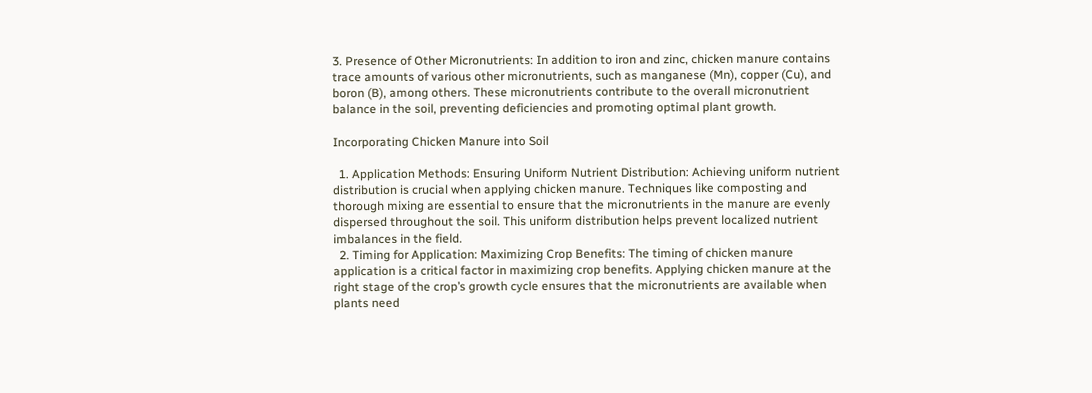3. Presence of Other Micronutrients: In addition to iron and zinc, chicken manure contains trace amounts of various other micronutrients, such as manganese (Mn), copper (Cu), and boron (B), among others. These micronutrients contribute to the overall micronutrient balance in the soil, preventing deficiencies and promoting optimal plant growth.

Incorporating Chicken Manure into Soil

  1. Application Methods: Ensuring Uniform Nutrient Distribution: Achieving uniform nutrient distribution is crucial when applying chicken manure. Techniques like composting and thorough mixing are essential to ensure that the micronutrients in the manure are evenly dispersed throughout the soil. This uniform distribution helps prevent localized nutrient imbalances in the field.
  2. Timing for Application: Maximizing Crop Benefits: The timing of chicken manure application is a critical factor in maximizing crop benefits. Applying chicken manure at the right stage of the crop’s growth cycle ensures that the micronutrients are available when plants need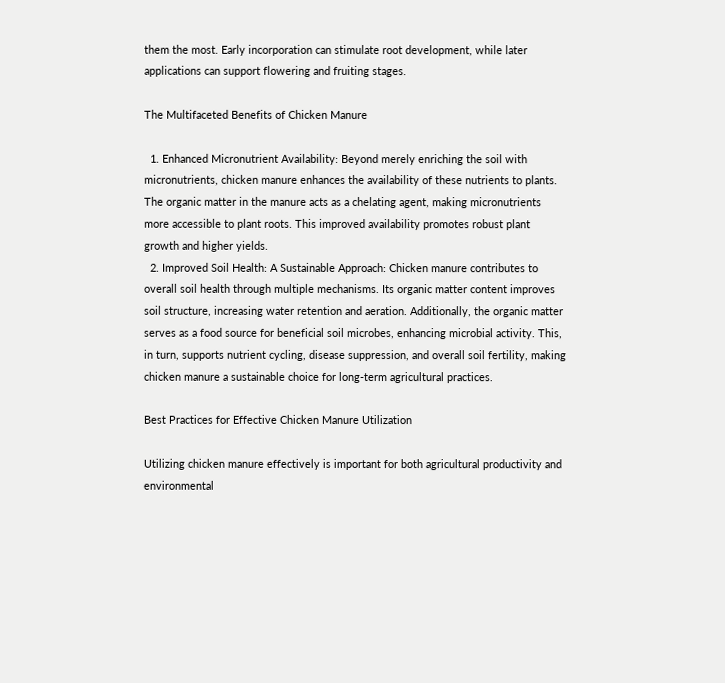them the most. Early incorporation can stimulate root development, while later applications can support flowering and fruiting stages.

The Multifaceted Benefits of Chicken Manure

  1. Enhanced Micronutrient Availability: Beyond merely enriching the soil with micronutrients, chicken manure enhances the availability of these nutrients to plants. The organic matter in the manure acts as a chelating agent, making micronutrients more accessible to plant roots. This improved availability promotes robust plant growth and higher yields.
  2. Improved Soil Health: A Sustainable Approach: Chicken manure contributes to overall soil health through multiple mechanisms. Its organic matter content improves soil structure, increasing water retention and aeration. Additionally, the organic matter serves as a food source for beneficial soil microbes, enhancing microbial activity. This, in turn, supports nutrient cycling, disease suppression, and overall soil fertility, making chicken manure a sustainable choice for long-term agricultural practices.

Best Practices for Effective Chicken Manure Utilization

Utilizing chicken manure effectively is important for both agricultural productivity and environmental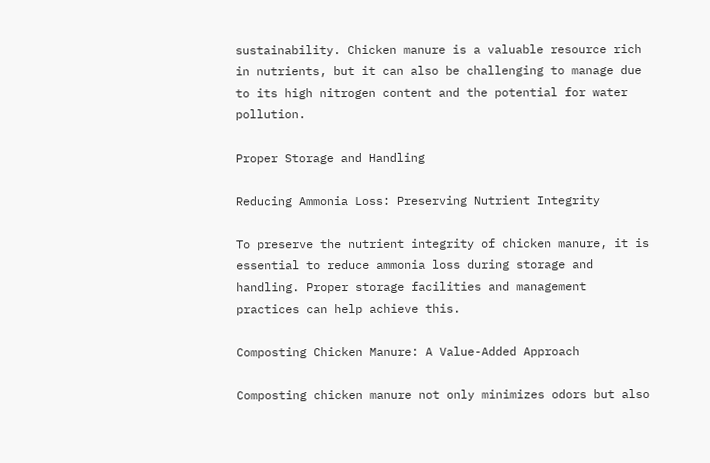sustainability. Chicken manure is a valuable resource rich in nutrients, but it can also be challenging to manage due to its high nitrogen content and the potential for water pollution.

Proper Storage and Handling

Reducing Ammonia Loss: Preserving Nutrient Integrity

To preserve the nutrient integrity of chicken manure, it is essential to reduce ammonia loss during storage and handling. Proper storage facilities and management practices can help achieve this.

Composting Chicken Manure: A Value-Added Approach

Composting chicken manure not only minimizes odors but also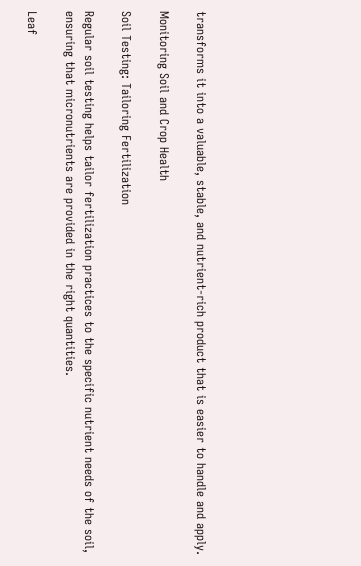transforms it into a valuable, stable, and nutrient-rich product that is easier to handle and apply.

Monitoring Soil and Crop Health

Soil Testing: Tailoring Fertilization

Regular soil testing helps tailor fertilization practices to the specific nutrient needs of the soil, ensuring that micronutrients are provided in the right quantities.

Leaf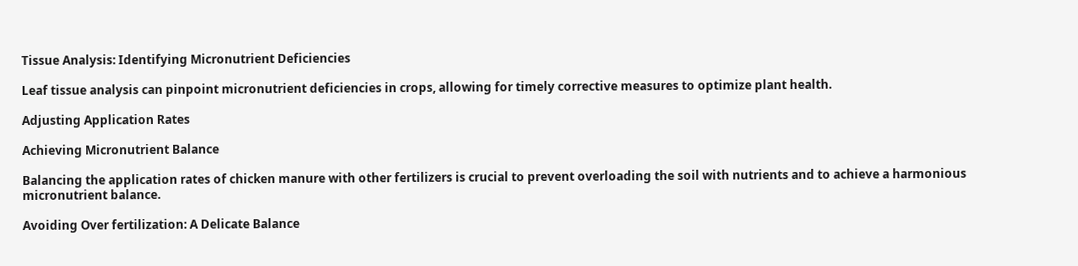Tissue Analysis: Identifying Micronutrient Deficiencies

Leaf tissue analysis can pinpoint micronutrient deficiencies in crops, allowing for timely corrective measures to optimize plant health.

Adjusting Application Rates

Achieving Micronutrient Balance

Balancing the application rates of chicken manure with other fertilizers is crucial to prevent overloading the soil with nutrients and to achieve a harmonious micronutrient balance.

Avoiding Over fertilization: A Delicate Balance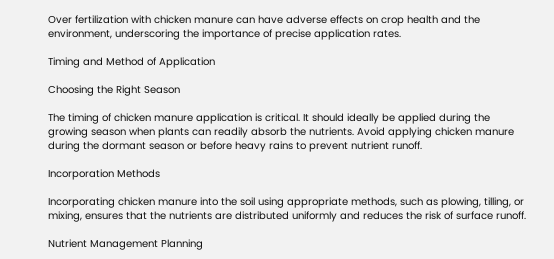Over fertilization with chicken manure can have adverse effects on crop health and the environment, underscoring the importance of precise application rates.

Timing and Method of Application

Choosing the Right Season

The timing of chicken manure application is critical. It should ideally be applied during the growing season when plants can readily absorb the nutrients. Avoid applying chicken manure during the dormant season or before heavy rains to prevent nutrient runoff.

Incorporation Methods

Incorporating chicken manure into the soil using appropriate methods, such as plowing, tilling, or mixing, ensures that the nutrients are distributed uniformly and reduces the risk of surface runoff.

Nutrient Management Planning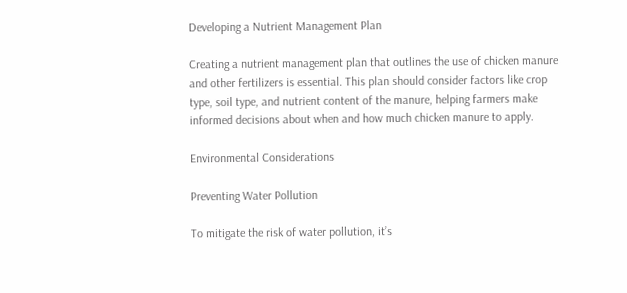Developing a Nutrient Management Plan

Creating a nutrient management plan that outlines the use of chicken manure and other fertilizers is essential. This plan should consider factors like crop type, soil type, and nutrient content of the manure, helping farmers make informed decisions about when and how much chicken manure to apply.

Environmental Considerations

Preventing Water Pollution

To mitigate the risk of water pollution, it’s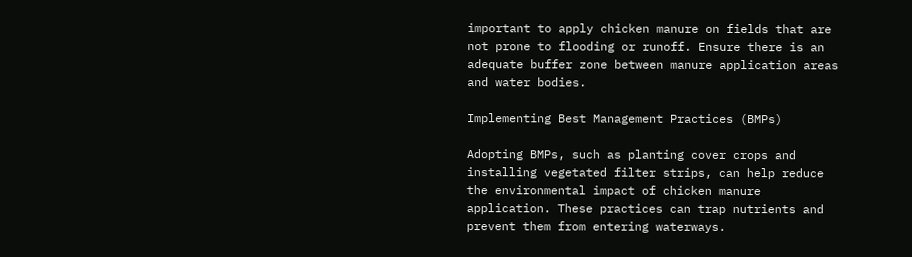important to apply chicken manure on fields that are not prone to flooding or runoff. Ensure there is an adequate buffer zone between manure application areas and water bodies.

Implementing Best Management Practices (BMPs)

Adopting BMPs, such as planting cover crops and installing vegetated filter strips, can help reduce the environmental impact of chicken manure application. These practices can trap nutrients and prevent them from entering waterways.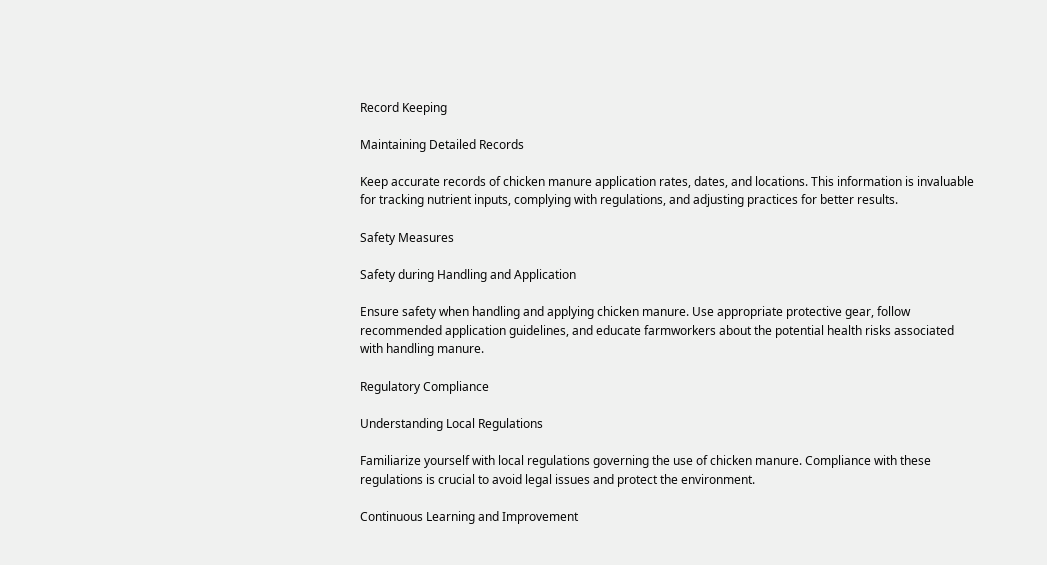Record Keeping

Maintaining Detailed Records

Keep accurate records of chicken manure application rates, dates, and locations. This information is invaluable for tracking nutrient inputs, complying with regulations, and adjusting practices for better results.

Safety Measures

Safety during Handling and Application

Ensure safety when handling and applying chicken manure. Use appropriate protective gear, follow recommended application guidelines, and educate farmworkers about the potential health risks associated with handling manure.

Regulatory Compliance

Understanding Local Regulations

Familiarize yourself with local regulations governing the use of chicken manure. Compliance with these regulations is crucial to avoid legal issues and protect the environment.

Continuous Learning and Improvement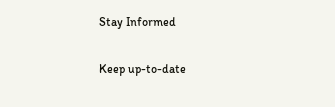Stay Informed

Keep up-to-date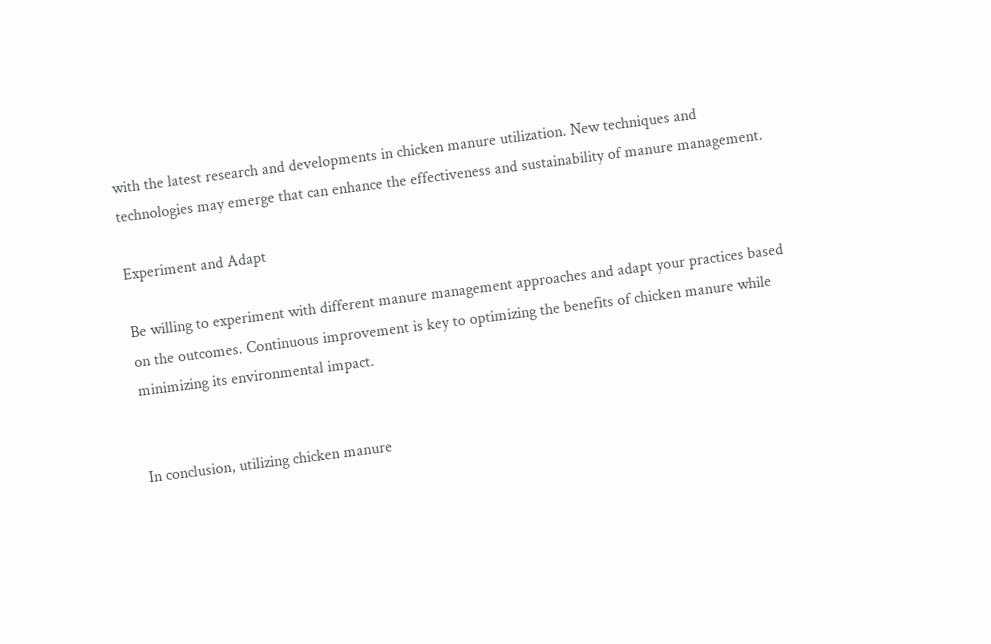with the latest research and developments in chicken manure utilization. New techniques and technologies may emerge that can enhance the effectiveness and sustainability of manure management.

Experiment and Adapt

Be willing to experiment with different manure management approaches and adapt your practices based on the outcomes. Continuous improvement is key to optimizing the benefits of chicken manure while minimizing its environmental impact.


In conclusion, utilizing chicken manure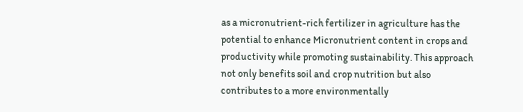as a micronutrient-rich fertilizer in agriculture has the potential to enhance Micronutrient content in crops and productivity while promoting sustainability. This approach not only benefits soil and crop nutrition but also contributes to a more environmentally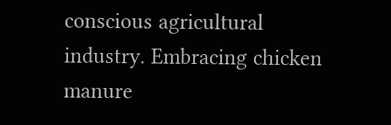conscious agricultural industry. Embracing chicken manure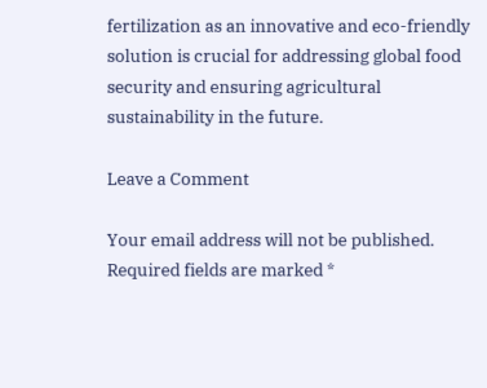fertilization as an innovative and eco-friendly solution is crucial for addressing global food security and ensuring agricultural sustainability in the future.

Leave a Comment

Your email address will not be published. Required fields are marked *